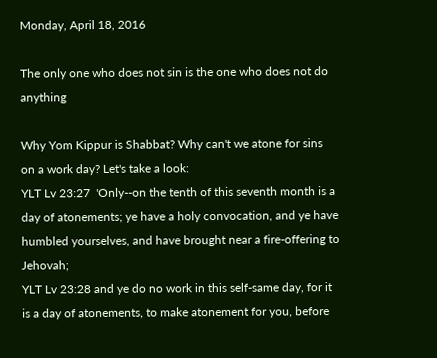Monday, April 18, 2016

The only one who does not sin is the one who does not do anything

Why Yom Kippur is Shabbat? Why can't we atone for sins on a work day? Let's take a look:
YLT Lv 23:27  'Only--on the tenth of this seventh month is a day of atonements; ye have a holy convocation, and ye have humbled yourselves, and have brought near a fire-offering to Jehovah;
YLT Lv 23:28 and ye do no work in this self-same day, for it is a day of atonements, to make atonement for you, before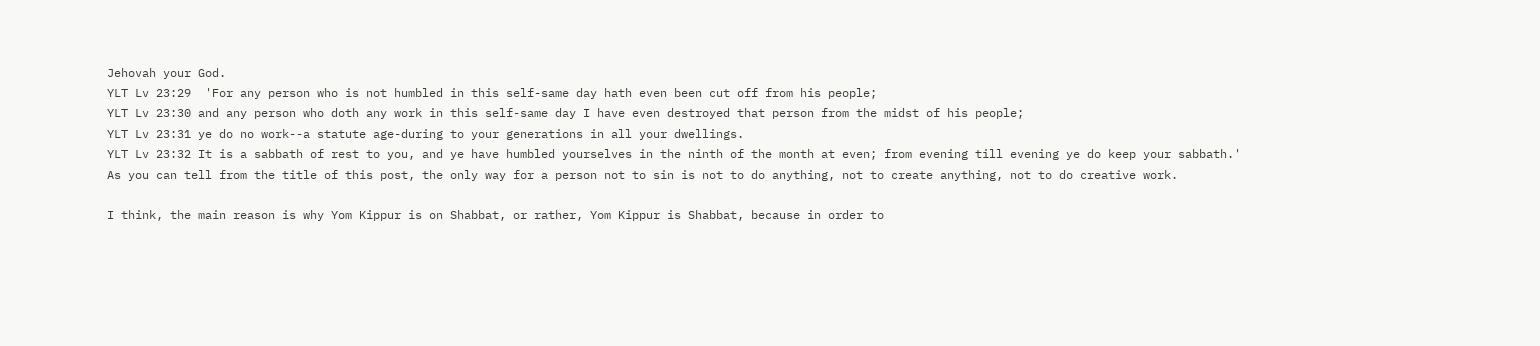Jehovah your God.
YLT Lv 23:29  'For any person who is not humbled in this self-same day hath even been cut off from his people;
YLT Lv 23:30 and any person who doth any work in this self-same day I have even destroyed that person from the midst of his people;
YLT Lv 23:31 ye do no work--a statute age-during to your generations in all your dwellings.
YLT Lv 23:32 It is a sabbath of rest to you, and ye have humbled yourselves in the ninth of the month at even; from evening till evening ye do keep your sabbath.'
As you can tell from the title of this post, the only way for a person not to sin is not to do anything, not to create anything, not to do creative work.

I think, the main reason is why Yom Kippur is on Shabbat, or rather, Yom Kippur is Shabbat, because in order to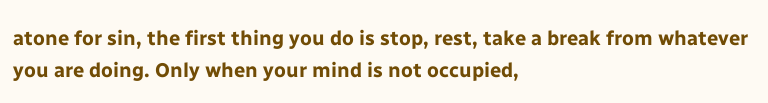atone for sin, the first thing you do is stop, rest, take a break from whatever you are doing. Only when your mind is not occupied,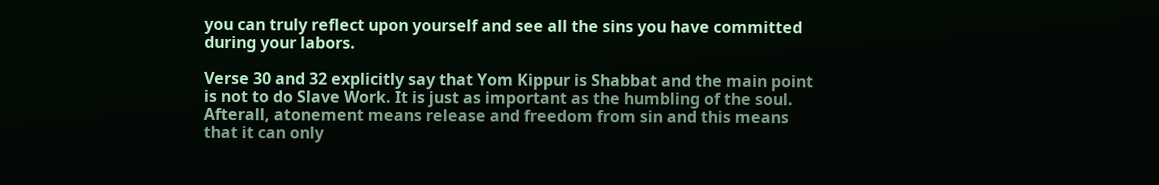you can truly reflect upon yourself and see all the sins you have committed during your labors.

Verse 30 and 32 explicitly say that Yom Kippur is Shabbat and the main point is not to do Slave Work. It is just as important as the humbling of the soul. Afterall, atonement means release and freedom from sin and this means that it can only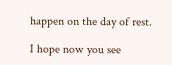happen on the day of rest.

I hope now you see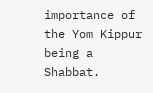importance of the Yom Kippur being a Shabbat.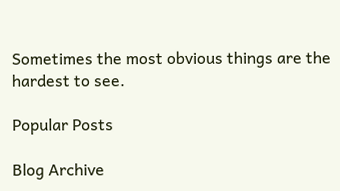Sometimes the most obvious things are the hardest to see.

Popular Posts

Blog Archive